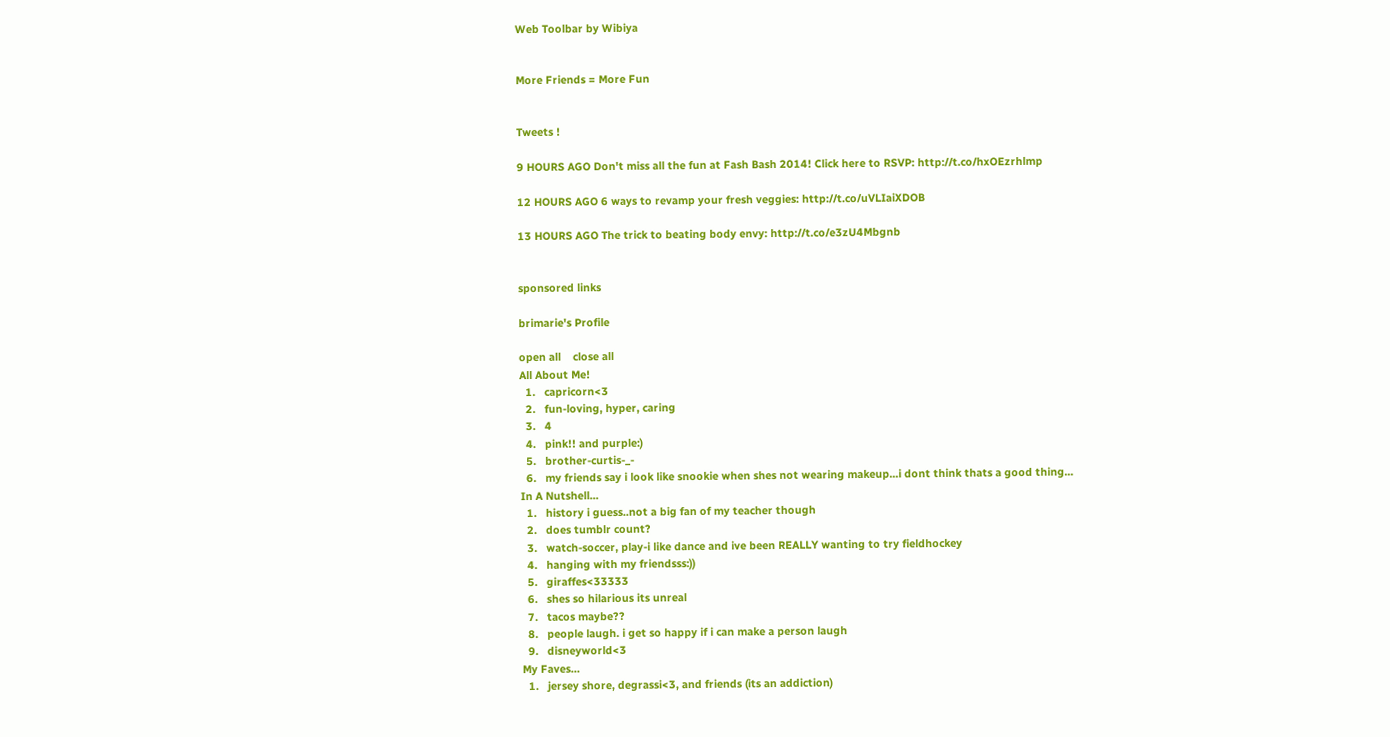Web Toolbar by Wibiya


More Friends = More Fun


Tweets !

9 HOURS AGO Don't miss all the fun at Fash Bash 2014! Click here to RSVP: http://t.co/hxOEzrhlmp

12 HOURS AGO 6 ways to revamp your fresh veggies: http://t.co/uVLIaiXDOB

13 HOURS AGO The trick to beating body envy: http://t.co/e3zU4Mbgnb


sponsored links

brimarie's Profile

open all    close all
All About Me!
  1.   capricorn<3
  2.   fun-loving, hyper, caring
  3.   4
  4.   pink!! and purple:)
  5.   brother-curtis-_-
  6.   my friends say i look like snookie when shes not wearing makeup...i dont think thats a good thing...
In A Nutshell...
  1.   history i guess..not a big fan of my teacher though
  2.   does tumblr count?
  3.   watch-soccer, play-i like dance and ive been REALLY wanting to try fieldhockey
  4.   hanging with my friendsss:))
  5.   giraffes<33333
  6.   shes so hilarious its unreal
  7.   tacos maybe??
  8.   people laugh. i get so happy if i can make a person laugh
  9.   disneyworld<3
My Faves…
  1.   jersey shore, degrassi<3, and friends (its an addiction)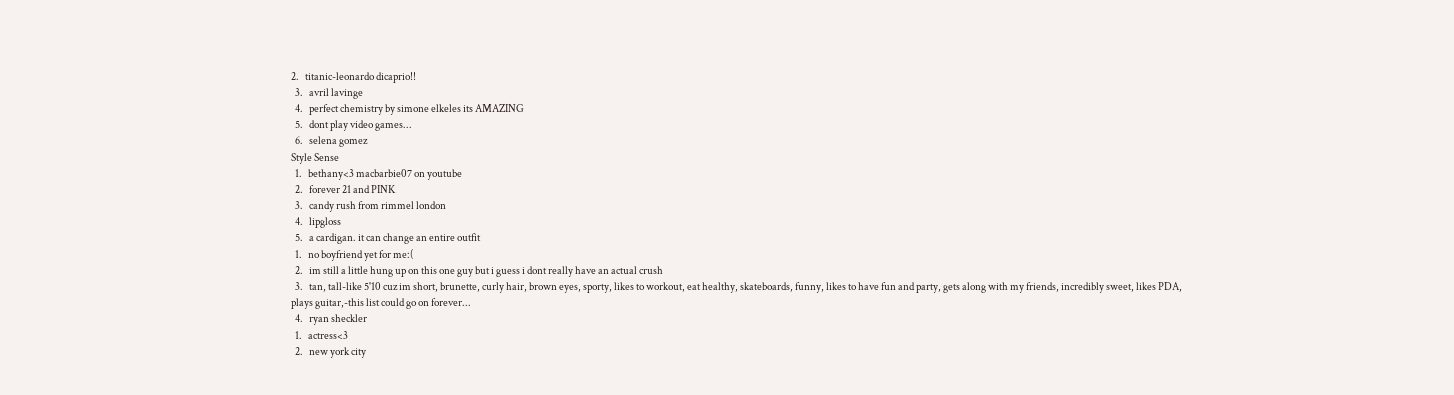2.   titanic-leonardo dicaprio!!
  3.   avril lavinge
  4.   perfect chemistry by simone elkeles its AMAZING
  5.   dont play video games...
  6.   selena gomez
Style Sense
  1.   bethany<3 macbarbie07 on youtube
  2.   forever 21 and PINK
  3.   candy rush from rimmel london
  4.   lipgloss
  5.   a cardigan. it can change an entire outfit
  1.   no boyfriend yet for me:(
  2.   im still a little hung up on this one guy but i guess i dont really have an actual crush
  3.   tan, tall-like 5'10 cuz im short, brunette, curly hair, brown eyes, sporty, likes to workout, eat healthy, skateboards, funny, likes to have fun and party, gets along with my friends, incredibly sweet, likes PDA, plays guitar,-this list could go on forever...
  4.   ryan sheckler
  1.   actress<3
  2.   new york city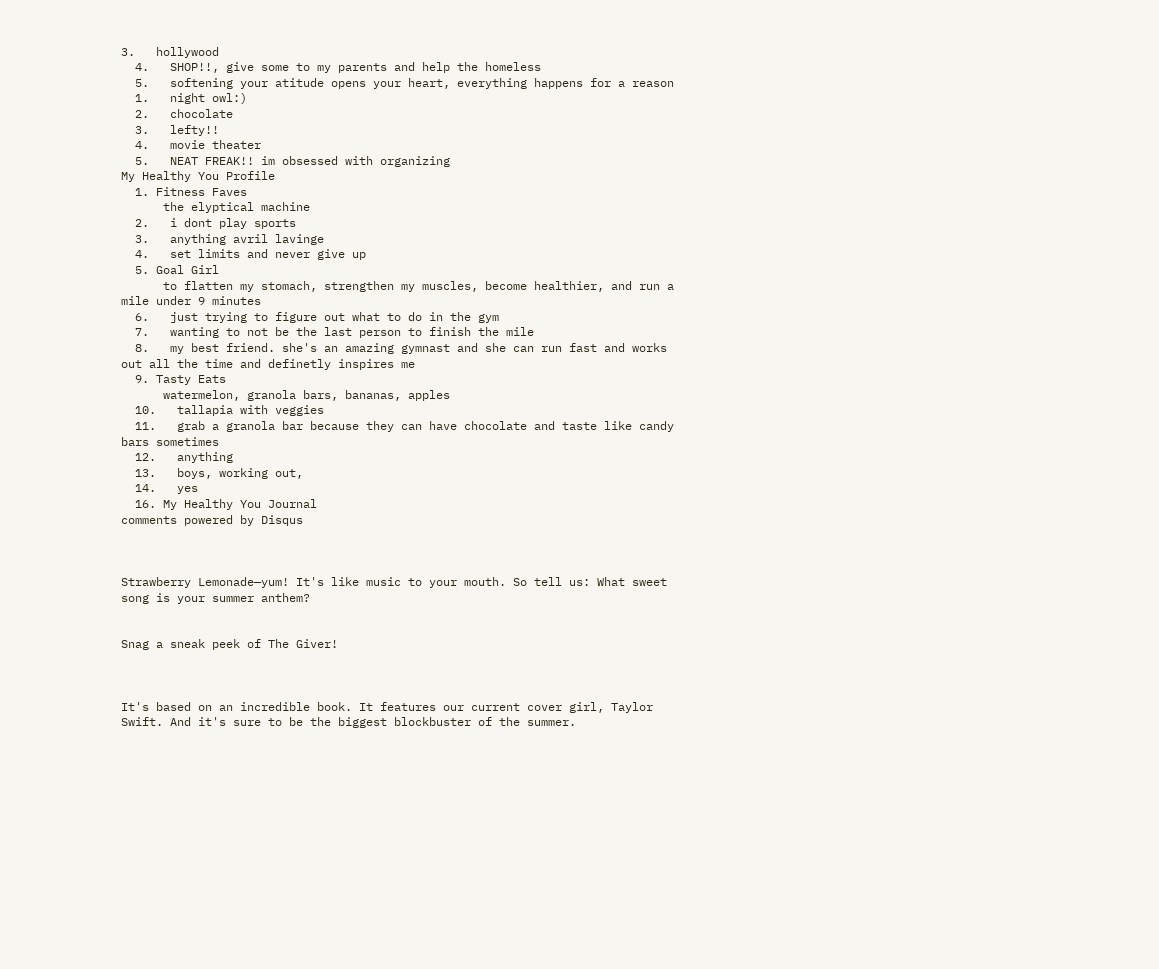3.   hollywood
  4.   SHOP!!, give some to my parents and help the homeless
  5.   softening your atitude opens your heart, everything happens for a reason
  1.   night owl:)
  2.   chocolate
  3.   lefty!!
  4.   movie theater
  5.   NEAT FREAK!! im obsessed with organizing
My Healthy You Profile
  1. Fitness Faves
      the elyptical machine
  2.   i dont play sports
  3.   anything avril lavinge
  4.   set limits and never give up
  5. Goal Girl
      to flatten my stomach, strengthen my muscles, become healthier, and run a mile under 9 minutes
  6.   just trying to figure out what to do in the gym
  7.   wanting to not be the last person to finish the mile
  8.   my best friend. she's an amazing gymnast and she can run fast and works out all the time and definetly inspires me
  9. Tasty Eats
      watermelon, granola bars, bananas, apples
  10.   tallapia with veggies
  11.   grab a granola bar because they can have chocolate and taste like candy bars sometimes
  12.   anything
  13.   boys, working out,
  14.   yes
  16. My Healthy You Journal
comments powered by Disqus



Strawberry Lemonade—yum! It's like music to your mouth. So tell us: What sweet song is your summer anthem?


Snag a sneak peek of The Giver!



It's based on an incredible book. It features our current cover girl, Taylor Swift. And it's sure to be the biggest blockbuster of the summer.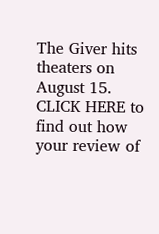The Giver hits theaters on August 15. CLICK HERE to find out how your review of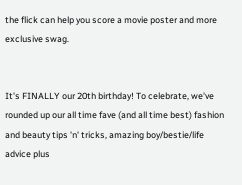the flick can help you score a movie poster and more exclusive swag.


It's FINALLY our 20th birthday! To celebrate, we've rounded up our all time fave (and all time best) fashion and beauty tips 'n' tricks, amazing boy/bestie/life advice plus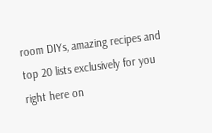room DIYs, amazing recipes and top 20 lists exclusively for you right here on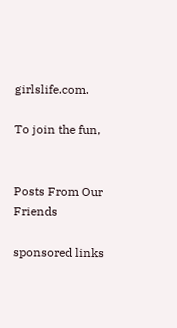girlslife.com.

To join the fun,


Posts From Our Friends

sponsored links